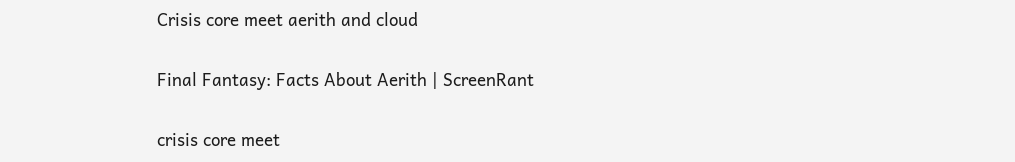Crisis core meet aerith and cloud

Final Fantasy: Facts About Aerith | ScreenRant

crisis core meet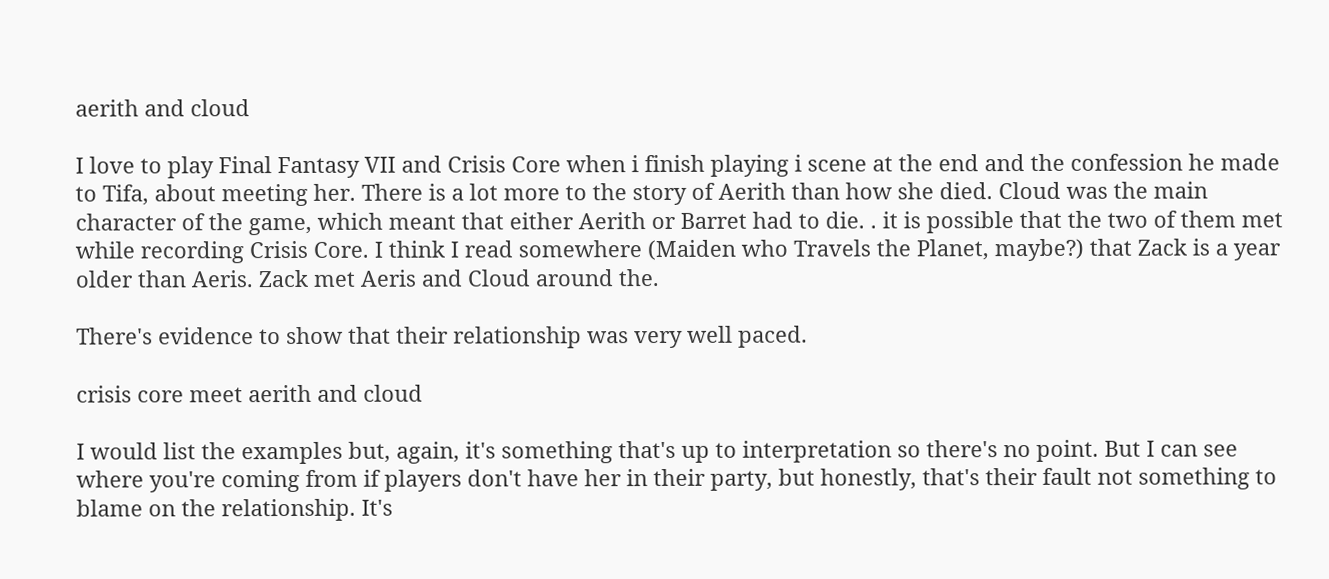aerith and cloud

I love to play Final Fantasy VII and Crisis Core when i finish playing i scene at the end and the confession he made to Tifa, about meeting her. There is a lot more to the story of Aerith than how she died. Cloud was the main character of the game, which meant that either Aerith or Barret had to die. . it is possible that the two of them met while recording Crisis Core. I think I read somewhere (Maiden who Travels the Planet, maybe?) that Zack is a year older than Aeris. Zack met Aeris and Cloud around the.

There's evidence to show that their relationship was very well paced.

crisis core meet aerith and cloud

I would list the examples but, again, it's something that's up to interpretation so there's no point. But I can see where you're coming from if players don't have her in their party, but honestly, that's their fault not something to blame on the relationship. It's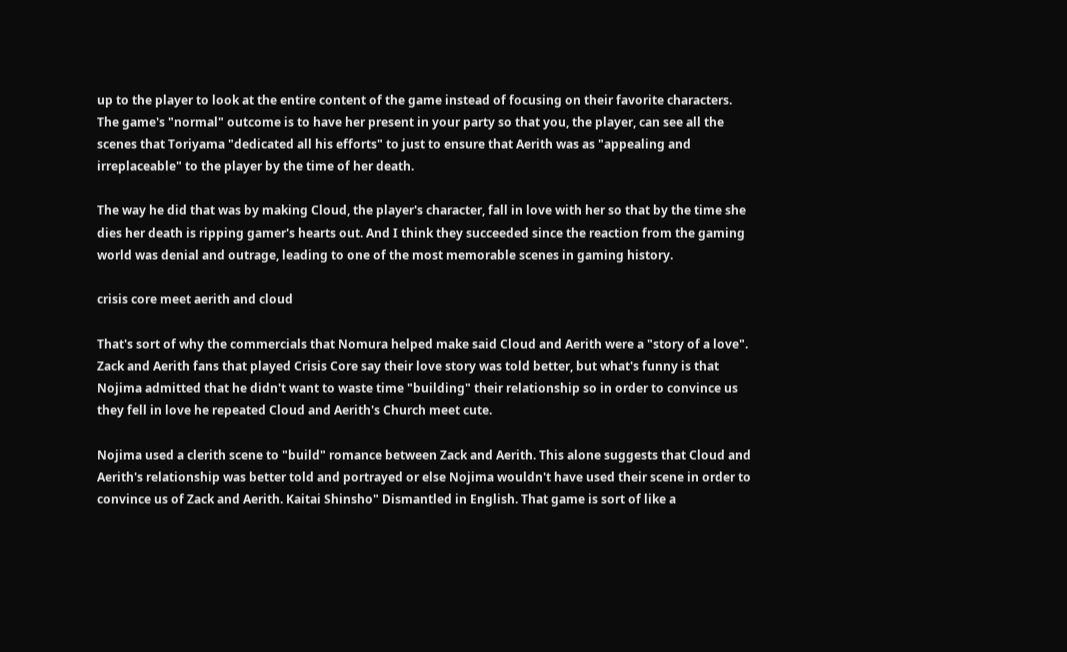up to the player to look at the entire content of the game instead of focusing on their favorite characters. The game's "normal" outcome is to have her present in your party so that you, the player, can see all the scenes that Toriyama "dedicated all his efforts" to just to ensure that Aerith was as "appealing and irreplaceable" to the player by the time of her death.

The way he did that was by making Cloud, the player's character, fall in love with her so that by the time she dies her death is ripping gamer's hearts out. And I think they succeeded since the reaction from the gaming world was denial and outrage, leading to one of the most memorable scenes in gaming history.

crisis core meet aerith and cloud

That's sort of why the commercials that Nomura helped make said Cloud and Aerith were a "story of a love". Zack and Aerith fans that played Crisis Core say their love story was told better, but what's funny is that Nojima admitted that he didn't want to waste time "building" their relationship so in order to convince us they fell in love he repeated Cloud and Aerith's Church meet cute.

Nojima used a clerith scene to "build" romance between Zack and Aerith. This alone suggests that Cloud and Aerith's relationship was better told and portrayed or else Nojima wouldn't have used their scene in order to convince us of Zack and Aerith. Kaitai Shinsho" Dismantled in English. That game is sort of like a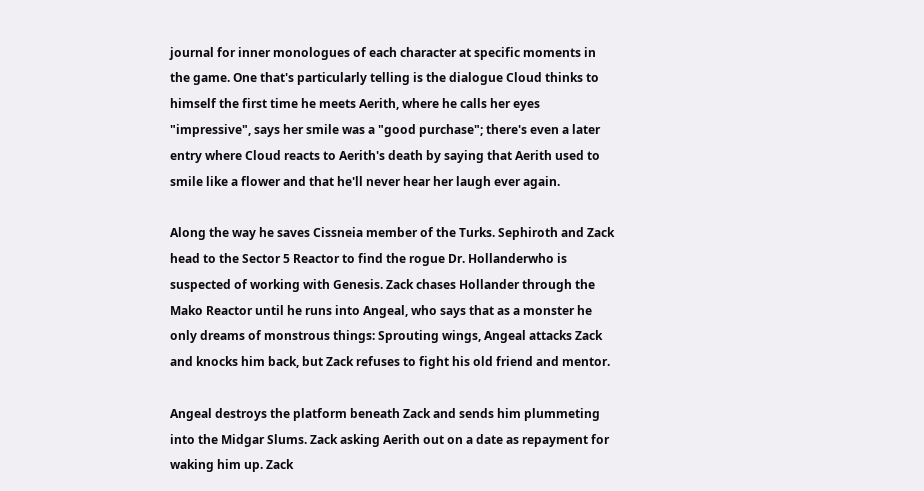journal for inner monologues of each character at specific moments in the game. One that's particularly telling is the dialogue Cloud thinks to himself the first time he meets Aerith, where he calls her eyes "impressive", says her smile was a "good purchase"; there's even a later entry where Cloud reacts to Aerith's death by saying that Aerith used to smile like a flower and that he'll never hear her laugh ever again.

Along the way he saves Cissneia member of the Turks. Sephiroth and Zack head to the Sector 5 Reactor to find the rogue Dr. Hollanderwho is suspected of working with Genesis. Zack chases Hollander through the Mako Reactor until he runs into Angeal, who says that as a monster he only dreams of monstrous things: Sprouting wings, Angeal attacks Zack and knocks him back, but Zack refuses to fight his old friend and mentor.

Angeal destroys the platform beneath Zack and sends him plummeting into the Midgar Slums. Zack asking Aerith out on a date as repayment for waking him up. Zack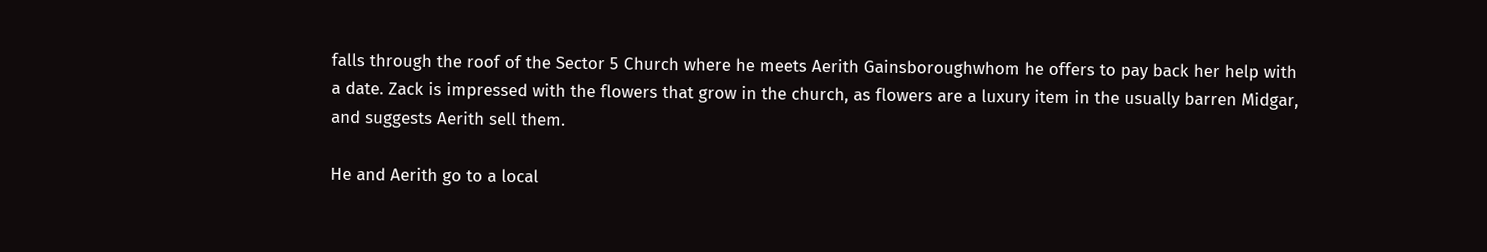falls through the roof of the Sector 5 Church where he meets Aerith Gainsboroughwhom he offers to pay back her help with a date. Zack is impressed with the flowers that grow in the church, as flowers are a luxury item in the usually barren Midgar, and suggests Aerith sell them.

He and Aerith go to a local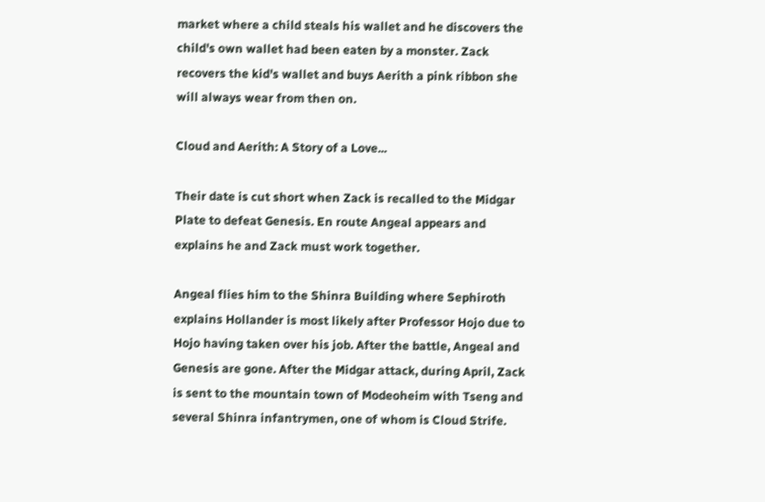market where a child steals his wallet and he discovers the child's own wallet had been eaten by a monster. Zack recovers the kid's wallet and buys Aerith a pink ribbon she will always wear from then on.

Cloud and Aerith: A Story of a Love...

Their date is cut short when Zack is recalled to the Midgar Plate to defeat Genesis. En route Angeal appears and explains he and Zack must work together.

Angeal flies him to the Shinra Building where Sephiroth explains Hollander is most likely after Professor Hojo due to Hojo having taken over his job. After the battle, Angeal and Genesis are gone. After the Midgar attack, during April, Zack is sent to the mountain town of Modeoheim with Tseng and several Shinra infantrymen, one of whom is Cloud Strife.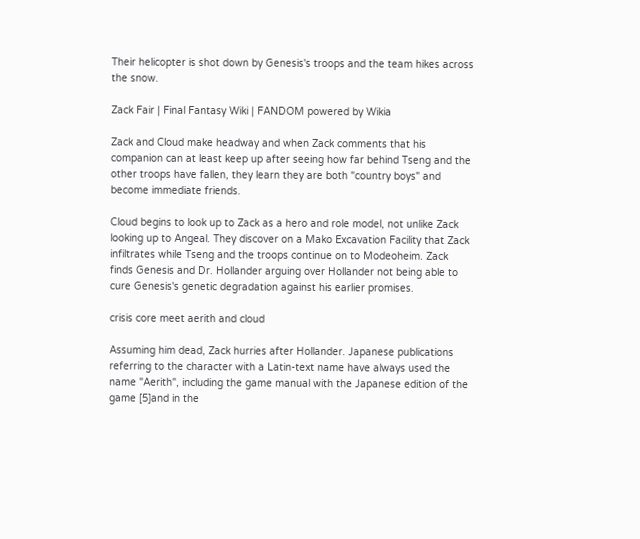Their helicopter is shot down by Genesis's troops and the team hikes across the snow.

Zack Fair | Final Fantasy Wiki | FANDOM powered by Wikia

Zack and Cloud make headway and when Zack comments that his companion can at least keep up after seeing how far behind Tseng and the other troops have fallen, they learn they are both "country boys" and become immediate friends.

Cloud begins to look up to Zack as a hero and role model, not unlike Zack looking up to Angeal. They discover on a Mako Excavation Facility that Zack infiltrates while Tseng and the troops continue on to Modeoheim. Zack finds Genesis and Dr. Hollander arguing over Hollander not being able to cure Genesis's genetic degradation against his earlier promises.

crisis core meet aerith and cloud

Assuming him dead, Zack hurries after Hollander. Japanese publications referring to the character with a Latin-text name have always used the name "Aerith", including the game manual with the Japanese edition of the game [5]and in the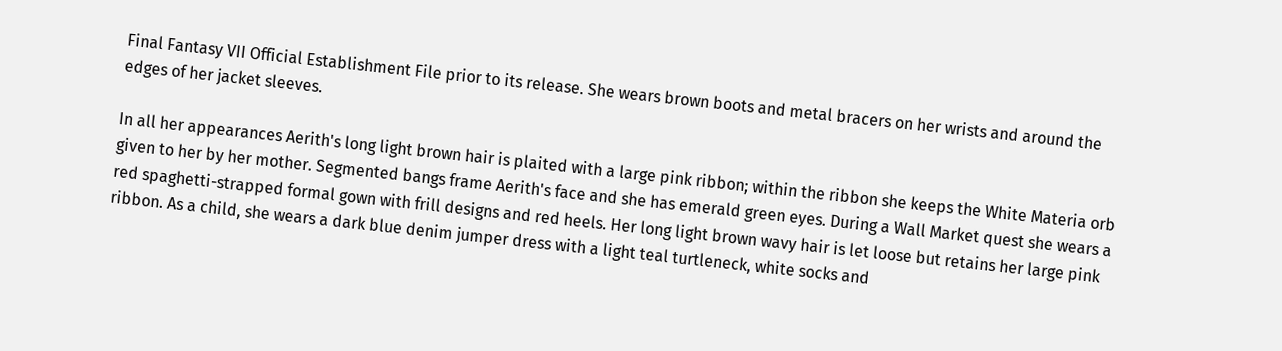Final Fantasy VII Official Establishment File prior to its release. She wears brown boots and metal bracers on her wrists and around the edges of her jacket sleeves.

In all her appearances Aerith's long light brown hair is plaited with a large pink ribbon; within the ribbon she keeps the White Materia orb given to her by her mother. Segmented bangs frame Aerith's face and she has emerald green eyes. During a Wall Market quest she wears a red spaghetti-strapped formal gown with frill designs and red heels. Her long light brown wavy hair is let loose but retains her large pink ribbon. As a child, she wears a dark blue denim jumper dress with a light teal turtleneck, white socks and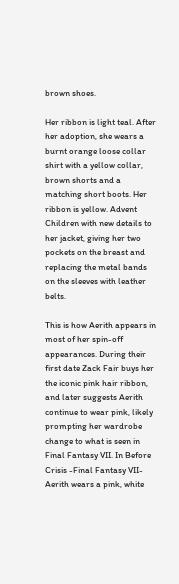brown shoes.

Her ribbon is light teal. After her adoption, she wears a burnt orange loose collar shirt with a yellow collar, brown shorts and a matching short boots. Her ribbon is yellow. Advent Children with new details to her jacket, giving her two pockets on the breast and replacing the metal bands on the sleeves with leather belts.

This is how Aerith appears in most of her spin-off appearances. During their first date Zack Fair buys her the iconic pink hair ribbon, and later suggests Aerith continue to wear pink, likely prompting her wardrobe change to what is seen in Final Fantasy VII. In Before Crisis -Final Fantasy VII- Aerith wears a pink, white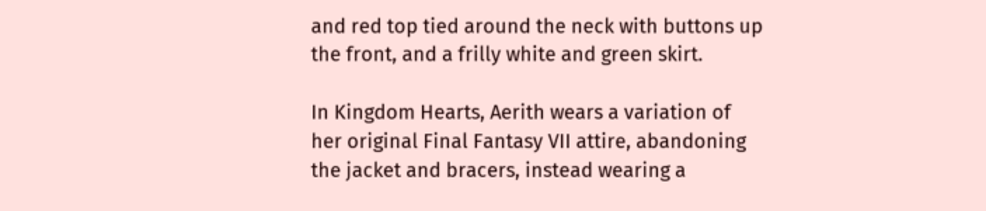and red top tied around the neck with buttons up the front, and a frilly white and green skirt.

In Kingdom Hearts, Aerith wears a variation of her original Final Fantasy VII attire, abandoning the jacket and bracers, instead wearing a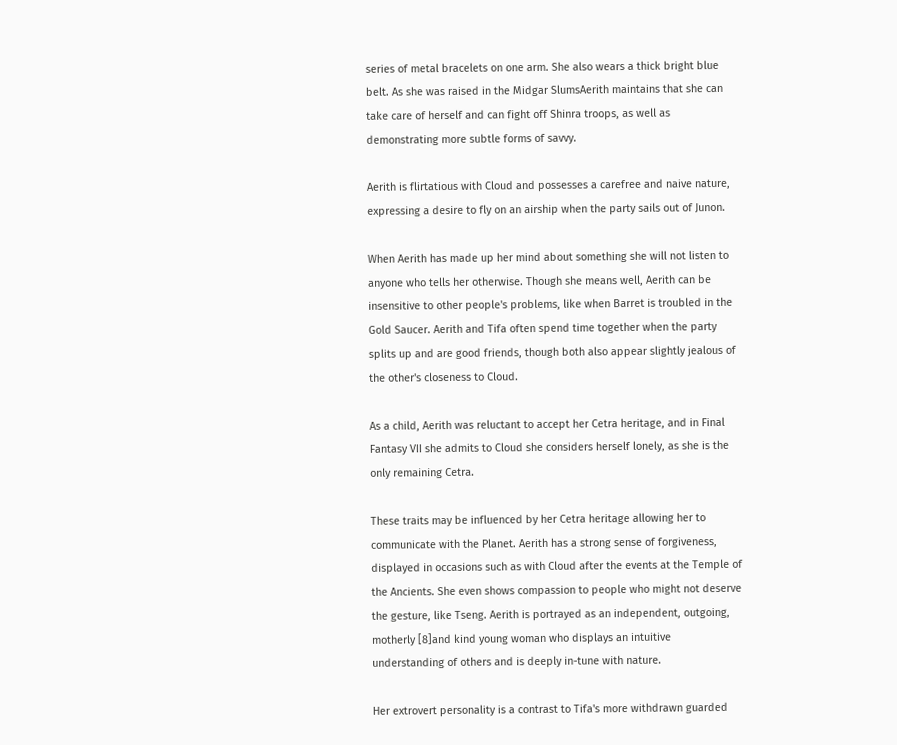series of metal bracelets on one arm. She also wears a thick bright blue belt. As she was raised in the Midgar SlumsAerith maintains that she can take care of herself and can fight off Shinra troops, as well as demonstrating more subtle forms of savvy.

Aerith is flirtatious with Cloud and possesses a carefree and naive nature, expressing a desire to fly on an airship when the party sails out of Junon.

When Aerith has made up her mind about something she will not listen to anyone who tells her otherwise. Though she means well, Aerith can be insensitive to other people's problems, like when Barret is troubled in the Gold Saucer. Aerith and Tifa often spend time together when the party splits up and are good friends, though both also appear slightly jealous of the other's closeness to Cloud.

As a child, Aerith was reluctant to accept her Cetra heritage, and in Final Fantasy VII she admits to Cloud she considers herself lonely, as she is the only remaining Cetra.

These traits may be influenced by her Cetra heritage allowing her to communicate with the Planet. Aerith has a strong sense of forgiveness, displayed in occasions such as with Cloud after the events at the Temple of the Ancients. She even shows compassion to people who might not deserve the gesture, like Tseng. Aerith is portrayed as an independent, outgoing, motherly [8]and kind young woman who displays an intuitive understanding of others and is deeply in-tune with nature.

Her extrovert personality is a contrast to Tifa's more withdrawn guarded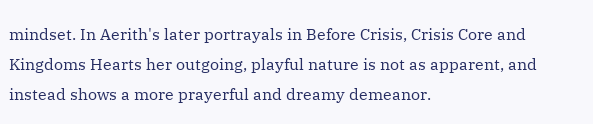mindset. In Aerith's later portrayals in Before Crisis, Crisis Core and Kingdoms Hearts her outgoing, playful nature is not as apparent, and instead shows a more prayerful and dreamy demeanor.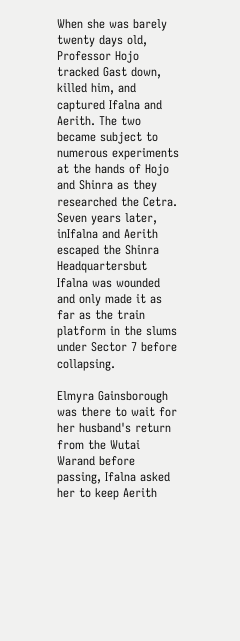When she was barely twenty days old, Professor Hojo tracked Gast down, killed him, and captured Ifalna and Aerith. The two became subject to numerous experiments at the hands of Hojo and Shinra as they researched the Cetra. Seven years later, inIfalna and Aerith escaped the Shinra Headquartersbut Ifalna was wounded and only made it as far as the train platform in the slums under Sector 7 before collapsing.

Elmyra Gainsborough was there to wait for her husband's return from the Wutai Warand before passing, Ifalna asked her to keep Aerith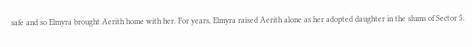safe and so Elmyra brought Aerith home with her. For years, Elmyra raised Aerith alone as her adopted daughter in the slums of Sector 5.